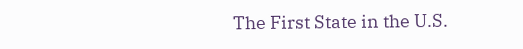The First State in the U.S.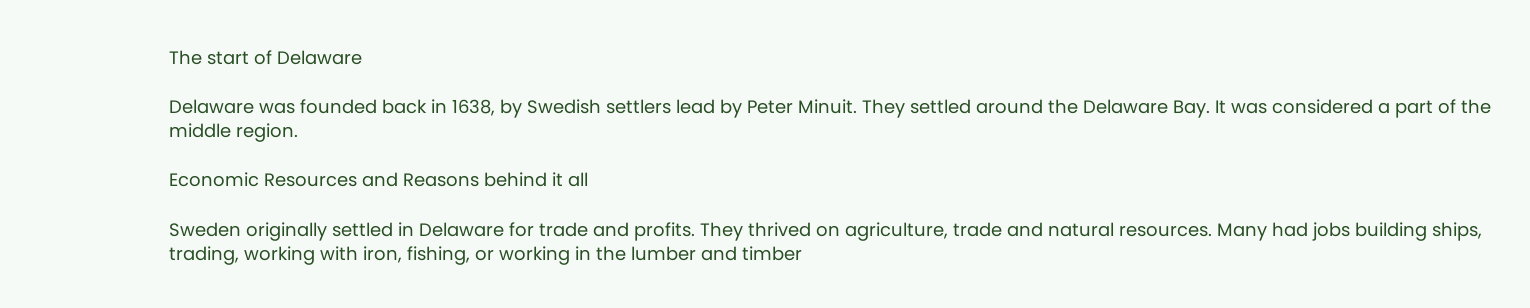The start of Delaware

Delaware was founded back in 1638, by Swedish settlers lead by Peter Minuit. They settled around the Delaware Bay. It was considered a part of the middle region.

Economic Resources and Reasons behind it all

Sweden originally settled in Delaware for trade and profits. They thrived on agriculture, trade and natural resources. Many had jobs building ships, trading, working with iron, fishing, or working in the lumber and timber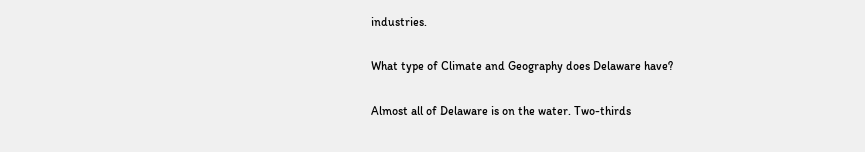industries.

What type of Climate and Geography does Delaware have?

Almost all of Delaware is on the water. Two-thirds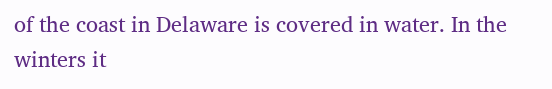of the coast in Delaware is covered in water. In the winters it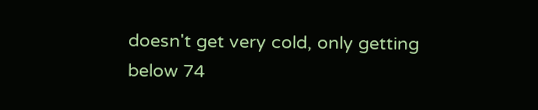doesn't get very cold, only getting below 74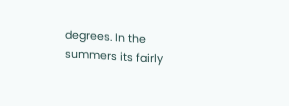degrees. In the summers its fairly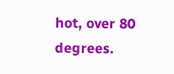hot, over 80 degrees.